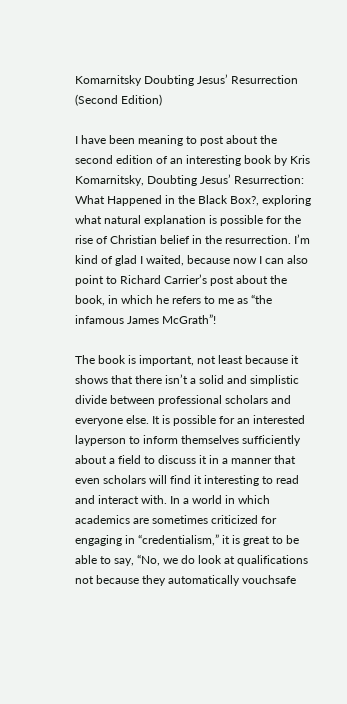Komarnitsky Doubting Jesus’ Resurrection (Second Edition)

I have been meaning to post about the second edition of an interesting book by Kris Komarnitsky, Doubting Jesus’ Resurrection: What Happened in the Black Box?, exploring what natural explanation is possible for the rise of Christian belief in the resurrection. I’m kind of glad I waited, because now I can also point to Richard Carrier’s post about the book, in which he refers to me as “the infamous James McGrath”!

The book is important, not least because it shows that there isn’t a solid and simplistic divide between professional scholars and everyone else. It is possible for an interested layperson to inform themselves sufficiently about a field to discuss it in a manner that even scholars will find it interesting to read and interact with. In a world in which academics are sometimes criticized for engaging in “credentialism,” it is great to be able to say, “No, we do look at qualifications not because they automatically vouchsafe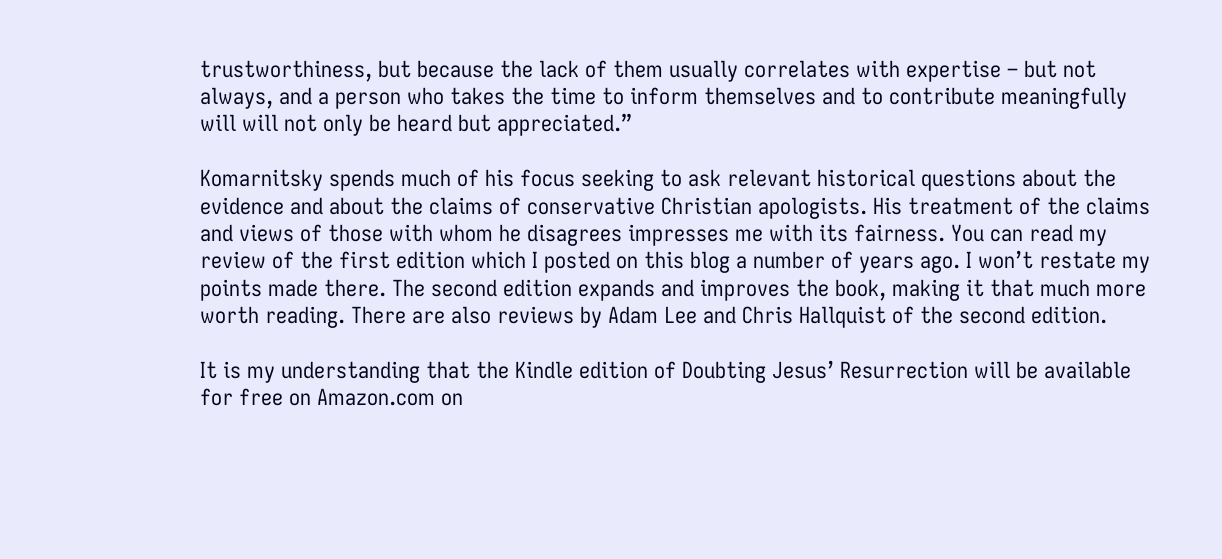trustworthiness, but because the lack of them usually correlates with expertise – but not always, and a person who takes the time to inform themselves and to contribute meaningfully will will not only be heard but appreciated.”

Komarnitsky spends much of his focus seeking to ask relevant historical questions about the evidence and about the claims of conservative Christian apologists. His treatment of the claims and views of those with whom he disagrees impresses me with its fairness. You can read my review of the first edition which I posted on this blog a number of years ago. I won’t restate my points made there. The second edition expands and improves the book, making it that much more worth reading. There are also reviews by Adam Lee and Chris Hallquist of the second edition.

It is my understanding that the Kindle edition of Doubting Jesus’ Resurrection will be available for free on Amazon.com on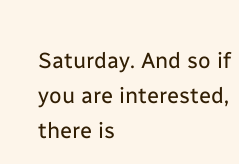Saturday. And so if you are interested, there is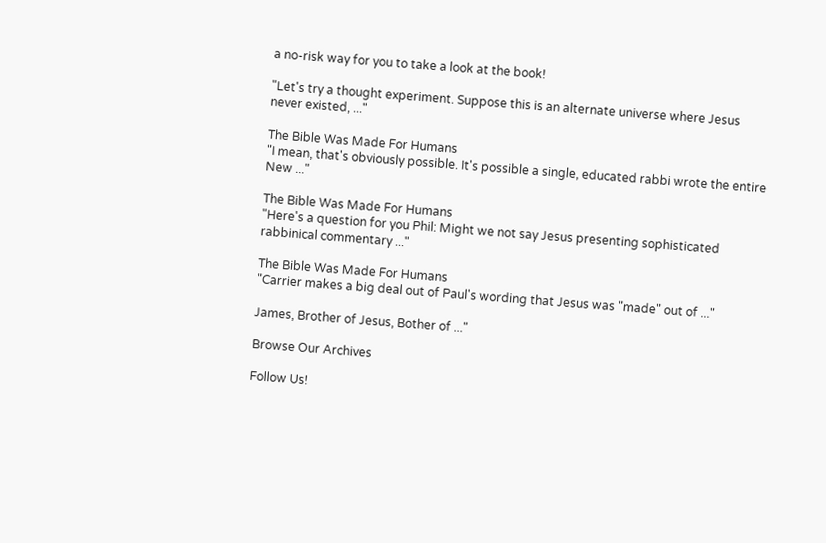a no-risk way for you to take a look at the book!

"Let's try a thought experiment. Suppose this is an alternate universe where Jesus never existed, ..."

The Bible Was Made For Humans
"I mean, that's obviously possible. It's possible a single, educated rabbi wrote the entire New ..."

The Bible Was Made For Humans
"Here's a question for you Phil: Might we not say Jesus presenting sophisticated rabbinical commentary ..."

The Bible Was Made For Humans
"Carrier makes a big deal out of Paul's wording that Jesus was "made" out of ..."

James, Brother of Jesus, Bother of ..."

Browse Our Archives

Follow Us!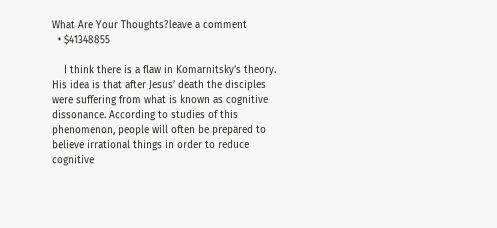What Are Your Thoughts?leave a comment
  • $41348855

    I think there is a flaw in Komarnitsky’s theory. His idea is that after Jesus’ death the disciples were suffering from what is known as cognitive dissonance. According to studies of this phenomenon, people will often be prepared to believe irrational things in order to reduce cognitive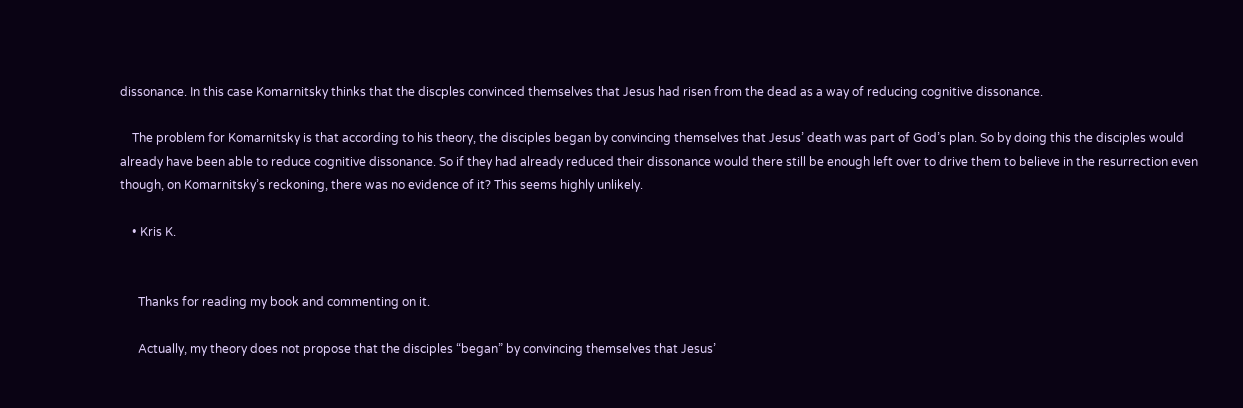dissonance. In this case Komarnitsky thinks that the discples convinced themselves that Jesus had risen from the dead as a way of reducing cognitive dissonance.

    The problem for Komarnitsky is that according to his theory, the disciples began by convincing themselves that Jesus’ death was part of God’s plan. So by doing this the disciples would already have been able to reduce cognitive dissonance. So if they had already reduced their dissonance would there still be enough left over to drive them to believe in the resurrection even though, on Komarnitsky’s reckoning, there was no evidence of it? This seems highly unlikely.

    • Kris K.


      Thanks for reading my book and commenting on it.

      Actually, my theory does not propose that the disciples “began” by convincing themselves that Jesus’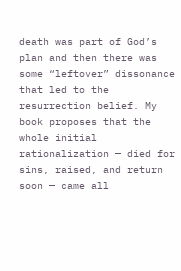death was part of God’s plan and then there was some “leftover” dissonance that led to the resurrection belief. My book proposes that the whole initial rationalization — died for sins, raised, and return soon — came all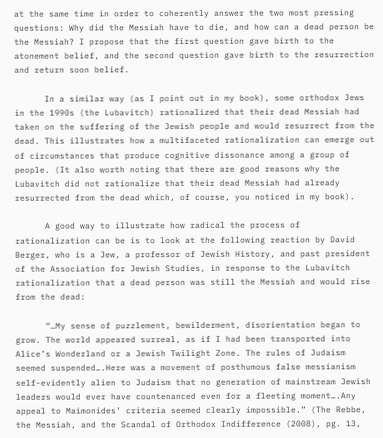at the same time in order to coherently answer the two most pressing questions: Why did the Messiah have to die, and how can a dead person be the Messiah? I propose that the first question gave birth to the atonement belief, and the second question gave birth to the resurrection and return soon belief.

      In a similar way (as I point out in my book), some orthodox Jews in the 1990s (the Lubavitch) rationalized that their dead Messiah had taken on the suffering of the Jewish people and would resurrect from the dead. This illustrates how a multifaceted rationalization can emerge out of circumstances that produce cognitive dissonance among a group of people. (It also worth noting that there are good reasons why the Lubavitch did not rationalize that their dead Messiah had already resurrected from the dead which, of course, you noticed in my book).

      A good way to illustrate how radical the process of rationalization can be is to look at the following reaction by David Berger, who is a Jew, a professor of Jewish History, and past president of the Association for Jewish Studies, in response to the Lubavitch rationalization that a dead person was still the Messiah and would rise from the dead:

      “…My sense of puzzlement, bewilderment, disorientation began to grow. The world appeared surreal, as if I had been transported into Alice’s Wonderland or a Jewish Twilight Zone. The rules of Judaism seemed suspended….Here was a movement of posthumous false messianism self-evidently alien to Judaism that no generation of mainstream Jewish leaders would ever have countenanced even for a fleeting moment….Any appeal to Maimonides’ criteria seemed clearly impossible.” (The Rebbe, the Messiah, and the Scandal of Orthodox Indifference (2008), pg. 13,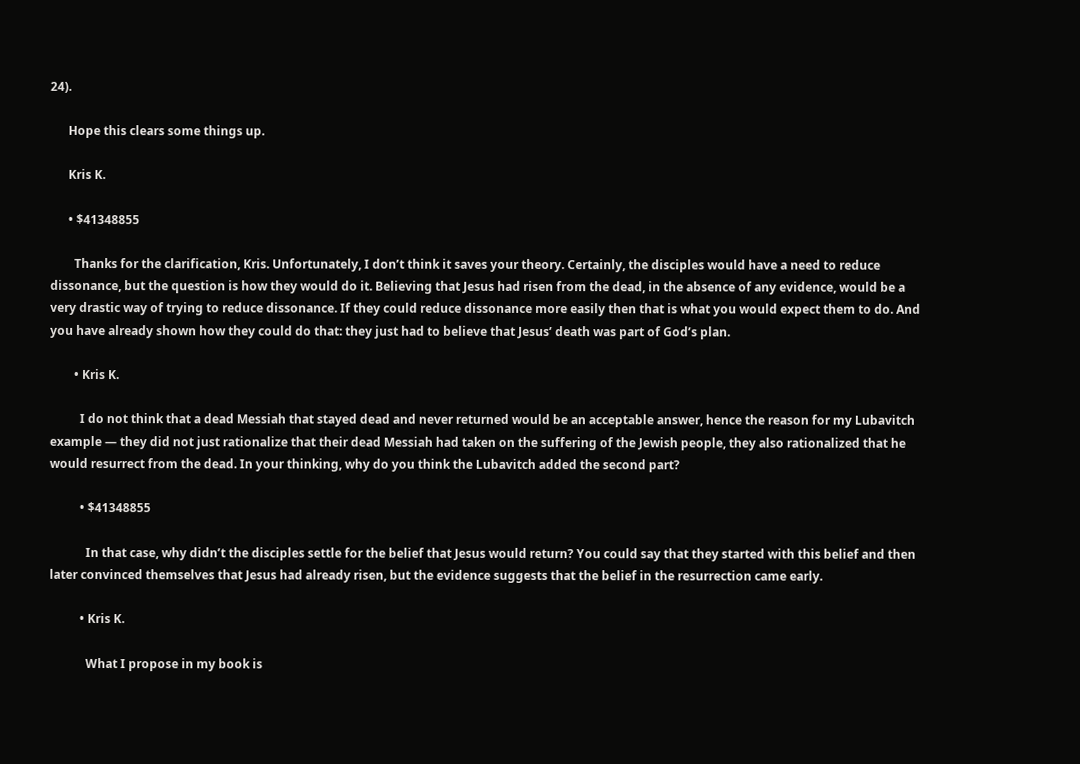24).

      Hope this clears some things up.

      Kris K.

      • $41348855

        Thanks for the clarification, Kris. Unfortunately, I don’t think it saves your theory. Certainly, the disciples would have a need to reduce dissonance, but the question is how they would do it. Believing that Jesus had risen from the dead, in the absence of any evidence, would be a very drastic way of trying to reduce dissonance. If they could reduce dissonance more easily then that is what you would expect them to do. And you have already shown how they could do that: they just had to believe that Jesus’ death was part of God’s plan.

        • Kris K.

          I do not think that a dead Messiah that stayed dead and never returned would be an acceptable answer, hence the reason for my Lubavitch example — they did not just rationalize that their dead Messiah had taken on the suffering of the Jewish people, they also rationalized that he would resurrect from the dead. In your thinking, why do you think the Lubavitch added the second part?

          • $41348855

            In that case, why didn’t the disciples settle for the belief that Jesus would return? You could say that they started with this belief and then later convinced themselves that Jesus had already risen, but the evidence suggests that the belief in the resurrection came early.

          • Kris K.

            What I propose in my book is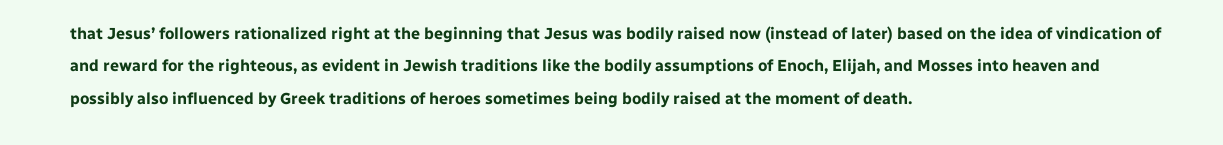that Jesus’ followers rationalized right at the beginning that Jesus was bodily raised now (instead of later) based on the idea of vindication of and reward for the righteous, as evident in Jewish traditions like the bodily assumptions of Enoch, Elijah, and Mosses into heaven and possibly also influenced by Greek traditions of heroes sometimes being bodily raised at the moment of death.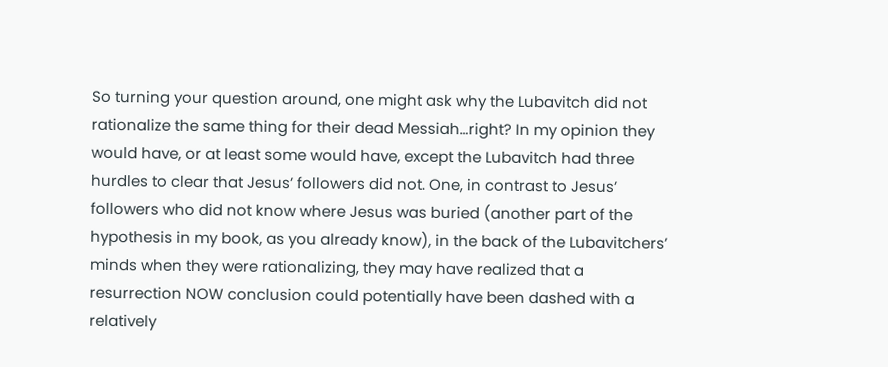So turning your question around, one might ask why the Lubavitch did not rationalize the same thing for their dead Messiah…right? In my opinion they would have, or at least some would have, except the Lubavitch had three hurdles to clear that Jesus’ followers did not. One, in contrast to Jesus’ followers who did not know where Jesus was buried (another part of the hypothesis in my book, as you already know), in the back of the Lubavitchers’ minds when they were rationalizing, they may have realized that a resurrection NOW conclusion could potentially have been dashed with a relatively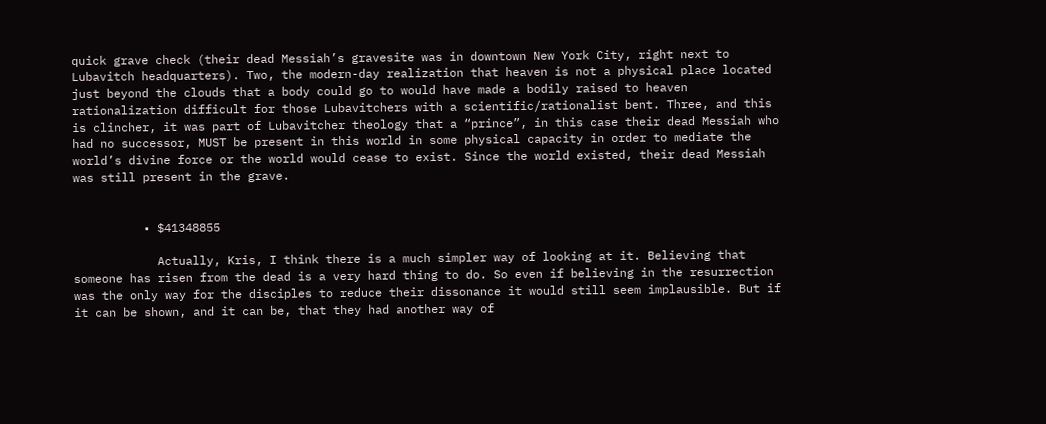quick grave check (their dead Messiah’s gravesite was in downtown New York City, right next to Lubavitch headquarters). Two, the modern-day realization that heaven is not a physical place located just beyond the clouds that a body could go to would have made a bodily raised to heaven rationalization difficult for those Lubavitchers with a scientific/rationalist bent. Three, and this is clincher, it was part of Lubavitcher theology that a “prince”, in this case their dead Messiah who had no successor, MUST be present in this world in some physical capacity in order to mediate the world’s divine force or the world would cease to exist. Since the world existed, their dead Messiah was still present in the grave.


          • $41348855

            Actually, Kris, I think there is a much simpler way of looking at it. Believing that someone has risen from the dead is a very hard thing to do. So even if believing in the resurrection was the only way for the disciples to reduce their dissonance it would still seem implausible. But if it can be shown, and it can be, that they had another way of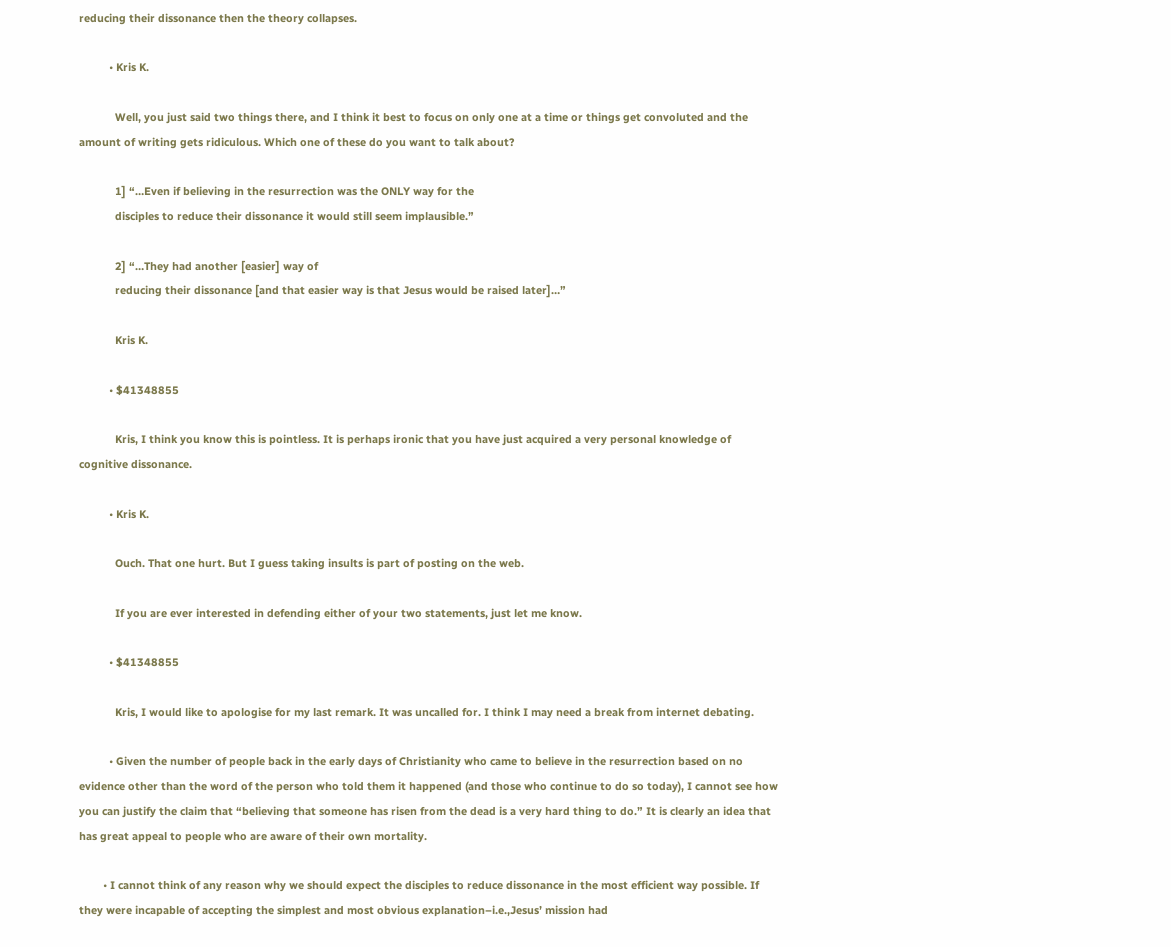reducing their dissonance then the theory collapses.

          • Kris K.

            Well, you just said two things there, and I think it best to focus on only one at a time or things get convoluted and the amount of writing gets ridiculous. Which one of these do you want to talk about?

            1] “…Even if believing in the resurrection was the ONLY way for the
            disciples to reduce their dissonance it would still seem implausible.”

            2] “…They had another [easier] way of
            reducing their dissonance [and that easier way is that Jesus would be raised later]…”

            Kris K.

          • $41348855

            Kris, I think you know this is pointless. It is perhaps ironic that you have just acquired a very personal knowledge of cognitive dissonance.

          • Kris K.

            Ouch. That one hurt. But I guess taking insults is part of posting on the web.

            If you are ever interested in defending either of your two statements, just let me know.

          • $41348855

            Kris, I would like to apologise for my last remark. It was uncalled for. I think I may need a break from internet debating.

          • Given the number of people back in the early days of Christianity who came to believe in the resurrection based on no evidence other than the word of the person who told them it happened (and those who continue to do so today), I cannot see how you can justify the claim that “believing that someone has risen from the dead is a very hard thing to do.” It is clearly an idea that has great appeal to people who are aware of their own mortality.

        • I cannot think of any reason why we should expect the disciples to reduce dissonance in the most efficient way possible. If they were incapable of accepting the simplest and most obvious explanation–i.e.,Jesus’ mission had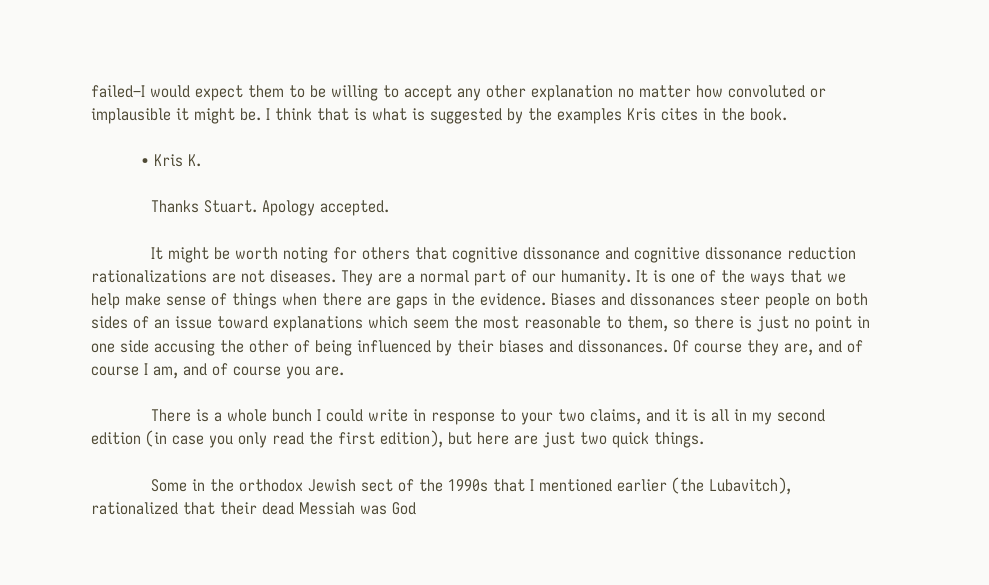failed–I would expect them to be willing to accept any other explanation no matter how convoluted or implausible it might be. I think that is what is suggested by the examples Kris cites in the book.

          • Kris K.

            Thanks Stuart. Apology accepted.

            It might be worth noting for others that cognitive dissonance and cognitive dissonance reduction rationalizations are not diseases. They are a normal part of our humanity. It is one of the ways that we help make sense of things when there are gaps in the evidence. Biases and dissonances steer people on both sides of an issue toward explanations which seem the most reasonable to them, so there is just no point in one side accusing the other of being influenced by their biases and dissonances. Of course they are, and of course I am, and of course you are.

            There is a whole bunch I could write in response to your two claims, and it is all in my second edition (in case you only read the first edition), but here are just two quick things.

            Some in the orthodox Jewish sect of the 1990s that I mentioned earlier (the Lubavitch), rationalized that their dead Messiah was God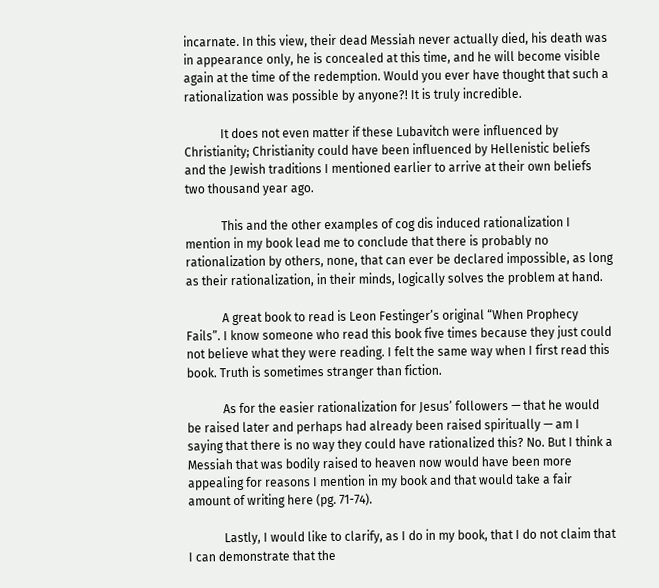incarnate. In this view, their dead Messiah never actually died, his death was in appearance only, he is concealed at this time, and he will become visible again at the time of the redemption. Would you ever have thought that such a rationalization was possible by anyone?! It is truly incredible.

            It does not even matter if these Lubavitch were influenced by Christianity; Christianity could have been influenced by Hellenistic beliefs and the Jewish traditions I mentioned earlier to arrive at their own beliefs two thousand year ago.

            This and the other examples of cog dis induced rationalization I mention in my book lead me to conclude that there is probably no rationalization by others, none, that can ever be declared impossible, as long as their rationalization, in their minds, logically solves the problem at hand.

            A great book to read is Leon Festinger’s original “When Prophecy Fails”. I know someone who read this book five times because they just could not believe what they were reading. I felt the same way when I first read this book. Truth is sometimes stranger than fiction.

            As for the easier rationalization for Jesus’ followers — that he would be raised later and perhaps had already been raised spiritually — am I saying that there is no way they could have rationalized this? No. But I think a Messiah that was bodily raised to heaven now would have been more appealing for reasons I mention in my book and that would take a fair amount of writing here (pg. 71-74).

            Lastly, I would like to clarify, as I do in my book, that I do not claim that I can demonstrate that the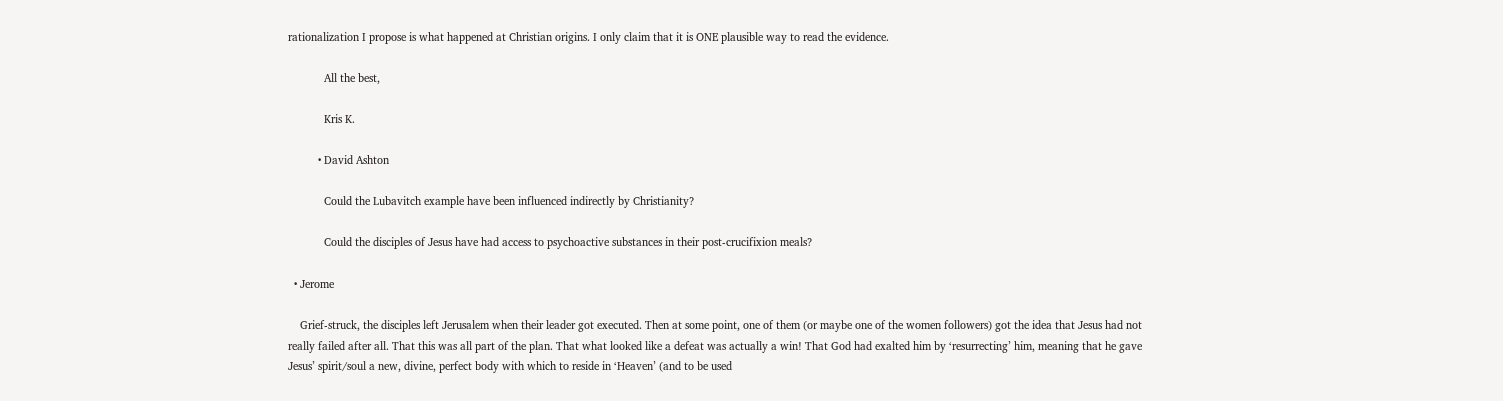rationalization I propose is what happened at Christian origins. I only claim that it is ONE plausible way to read the evidence.

            All the best,

            Kris K.

          • David Ashton

            Could the Lubavitch example have been influenced indirectly by Christianity?

            Could the disciples of Jesus have had access to psychoactive substances in their post-crucifixion meals?

  • Jerome

    Grief-struck, the disciples left Jerusalem when their leader got executed. Then at some point, one of them (or maybe one of the women followers) got the idea that Jesus had not really failed after all. That this was all part of the plan. That what looked like a defeat was actually a win! That God had exalted him by ‘resurrecting’ him, meaning that he gave Jesus’ spirit/soul a new, divine, perfect body with which to reside in ‘Heaven’ (and to be used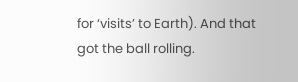for ‘visits’ to Earth). And that got the ball rolling.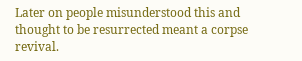Later on people misunderstood this and thought to be resurrected meant a corpse revival.